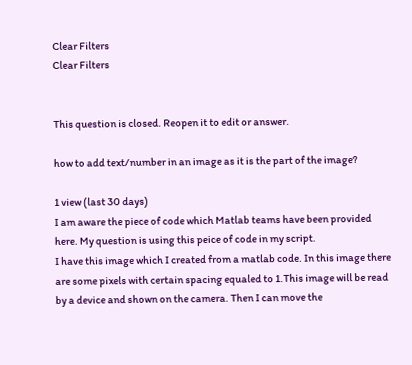Clear Filters
Clear Filters


This question is closed. Reopen it to edit or answer.

how to add text/number in an image as it is the part of the image?

1 view (last 30 days)
I am aware the piece of code which Matlab teams have been provided here. My question is using this peice of code in my script.
I have this image which I created from a matlab code. In this image there are some pixels with certain spacing equaled to 1.This image will be read by a device and shown on the camera. Then I can move the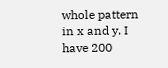whole pattern in x and y. I have 200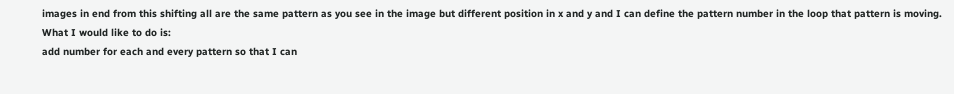images in end from this shifting all are the same pattern as you see in the image but different position in x and y and I can define the pattern number in the loop that pattern is moving.
What I would like to do is:
add number for each and every pattern so that I can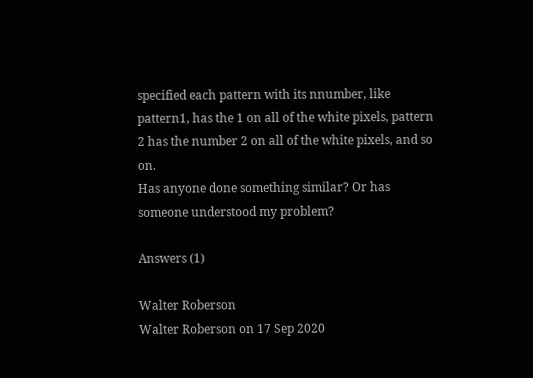specified each pattern with its nnumber, like pattern1, has the 1 on all of the white pixels, pattern 2 has the number 2 on all of the white pixels, and so on.
Has anyone done something similar? Or has someone understood my problem?

Answers (1)

Walter Roberson
Walter Roberson on 17 Sep 2020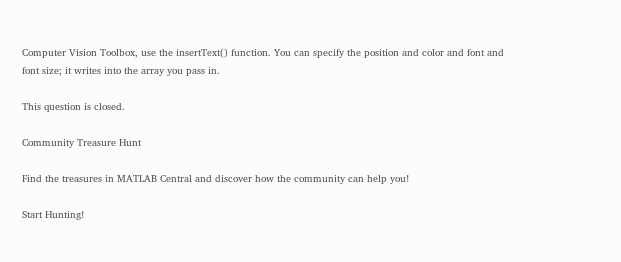Computer Vision Toolbox, use the insertText() function. You can specify the position and color and font and font size; it writes into the array you pass in.

This question is closed.

Community Treasure Hunt

Find the treasures in MATLAB Central and discover how the community can help you!

Start Hunting!